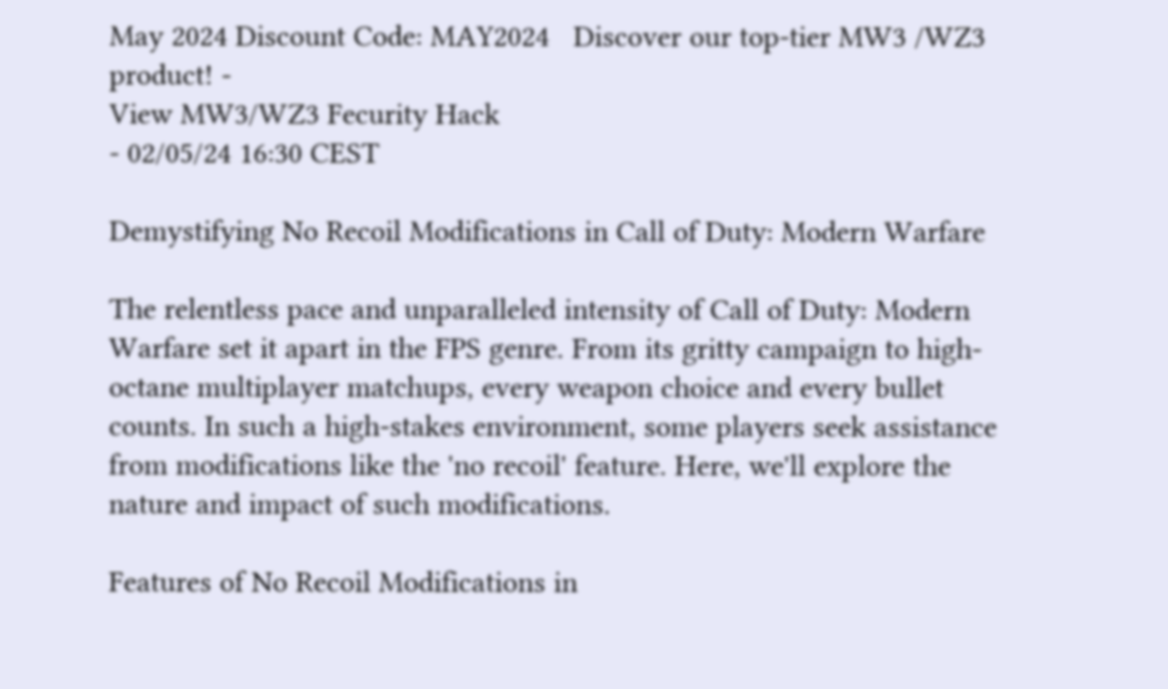May 2024 Discount Code: MAY2024   Discover our top-tier MW3 /WZ3 product! -
View MW3/WZ3 Fecurity Hack
- 02/05/24 16:30 CEST

Demystifying No Recoil Modifications in Call of Duty: Modern Warfare

The relentless pace and unparalleled intensity of Call of Duty: Modern Warfare set it apart in the FPS genre. From its gritty campaign to high-octane multiplayer matchups, every weapon choice and every bullet counts. In such a high-stakes environment, some players seek assistance from modifications like the 'no recoil' feature. Here, we'll explore the nature and impact of such modifications.

Features of No Recoil Modifications in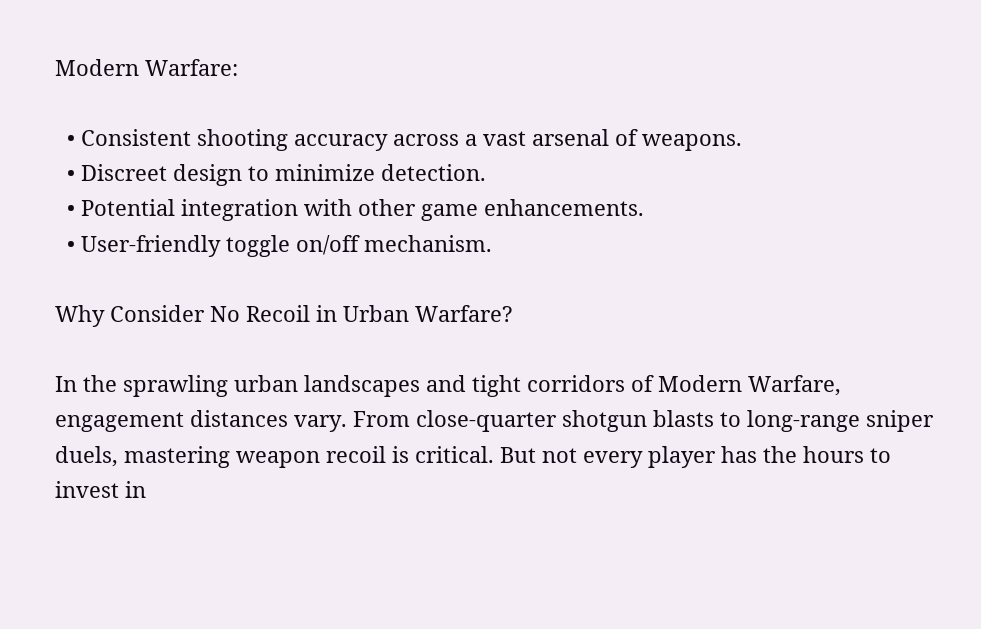Modern Warfare:

  • Consistent shooting accuracy across a vast arsenal of weapons.
  • Discreet design to minimize detection.
  • Potential integration with other game enhancements.
  • User-friendly toggle on/off mechanism.

Why Consider No Recoil in Urban Warfare?

In the sprawling urban landscapes and tight corridors of Modern Warfare, engagement distances vary. From close-quarter shotgun blasts to long-range sniper duels, mastering weapon recoil is critical. But not every player has the hours to invest in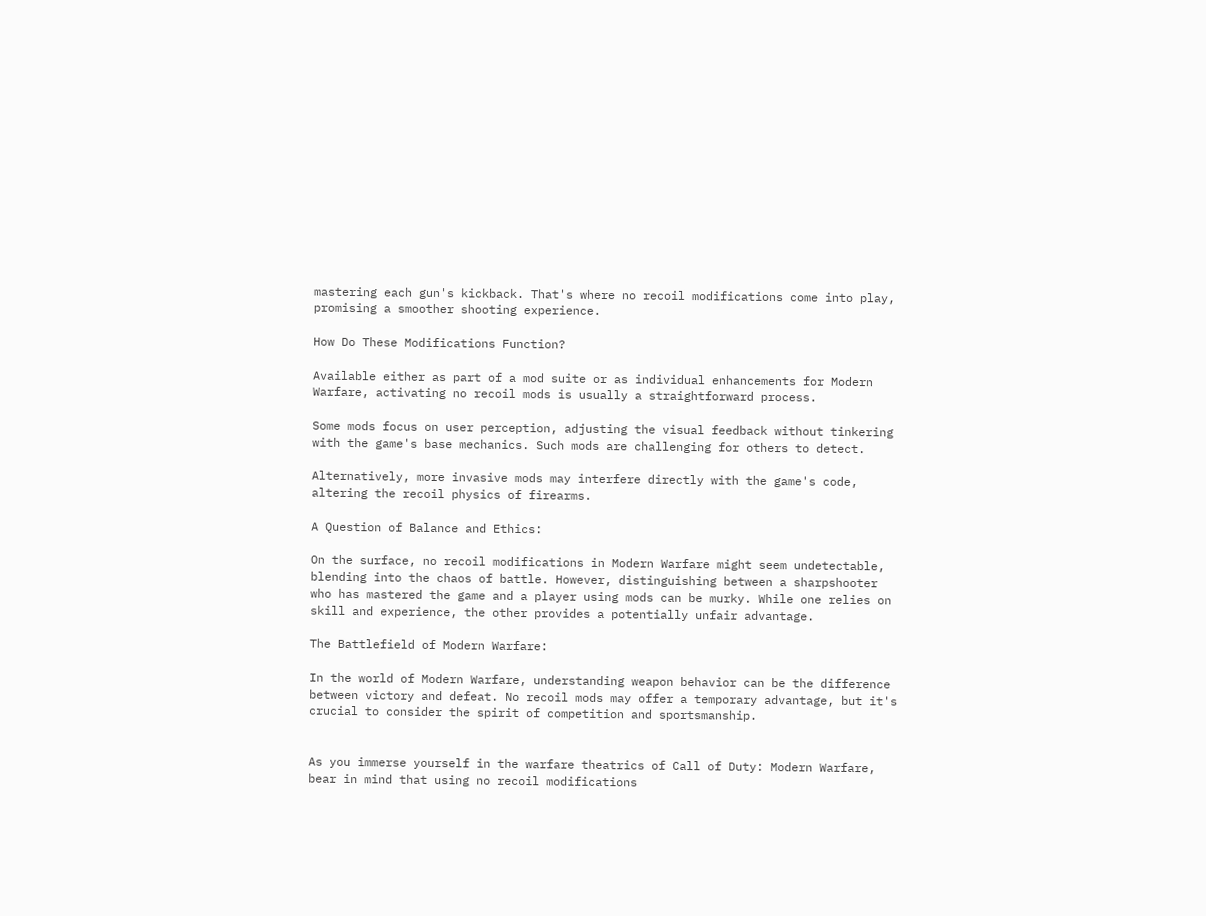mastering each gun's kickback. That's where no recoil modifications come into play, promising a smoother shooting experience.

How Do These Modifications Function?

Available either as part of a mod suite or as individual enhancements for Modern Warfare, activating no recoil mods is usually a straightforward process.

Some mods focus on user perception, adjusting the visual feedback without tinkering with the game's base mechanics. Such mods are challenging for others to detect.

Alternatively, more invasive mods may interfere directly with the game's code, altering the recoil physics of firearms.

A Question of Balance and Ethics:

On the surface, no recoil modifications in Modern Warfare might seem undetectable, blending into the chaos of battle. However, distinguishing between a sharpshooter who has mastered the game and a player using mods can be murky. While one relies on skill and experience, the other provides a potentially unfair advantage.

The Battlefield of Modern Warfare:

In the world of Modern Warfare, understanding weapon behavior can be the difference between victory and defeat. No recoil mods may offer a temporary advantage, but it's crucial to consider the spirit of competition and sportsmanship.


As you immerse yourself in the warfare theatrics of Call of Duty: Modern Warfare, bear in mind that using no recoil modifications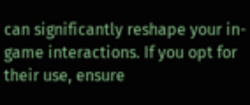can significantly reshape your in-game interactions. If you opt for their use, ensure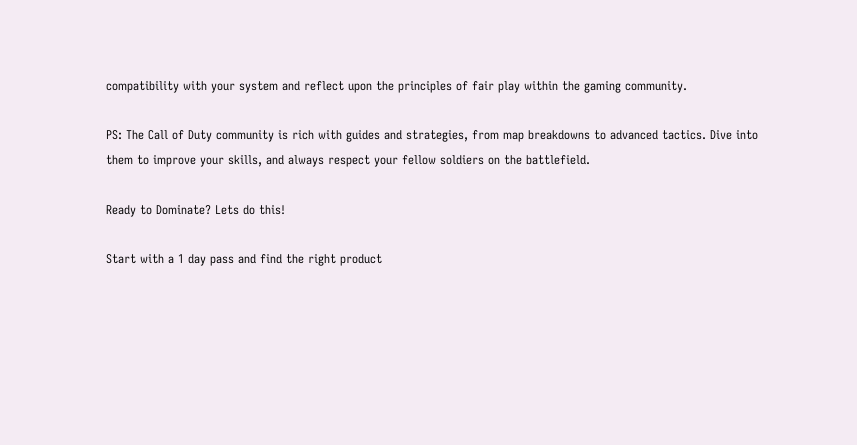compatibility with your system and reflect upon the principles of fair play within the gaming community.

PS: The Call of Duty community is rich with guides and strategies, from map breakdowns to advanced tactics. Dive into them to improve your skills, and always respect your fellow soldiers on the battlefield.

Ready to Dominate? Lets do this!

Start with a 1 day pass and find the right product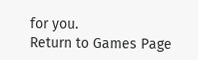for you.
Return to Games Page